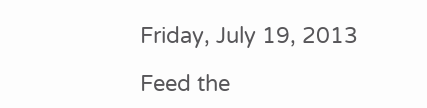Friday, July 19, 2013

Feed the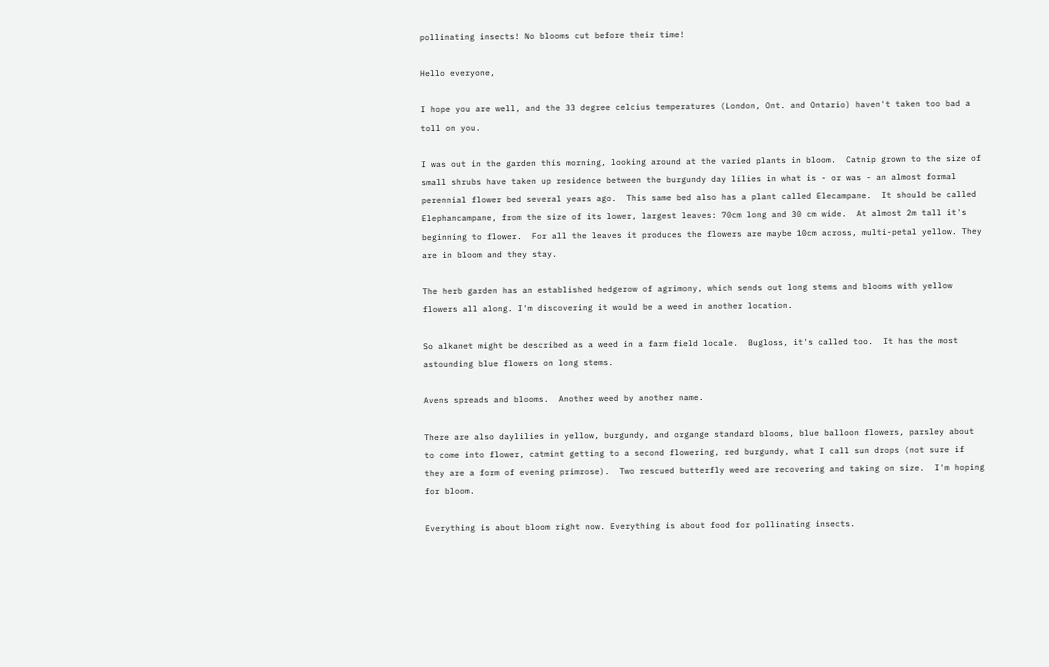pollinating insects! No blooms cut before their time!

Hello everyone,

I hope you are well, and the 33 degree celcius temperatures (London, Ont. and Ontario) haven't taken too bad a toll on you.

I was out in the garden this morning, looking around at the varied plants in bloom.  Catnip grown to the size of small shrubs have taken up residence between the burgundy day lilies in what is - or was - an almost formal perennial flower bed several years ago.  This same bed also has a plant called Elecampane.  It should be called Elephancampane, from the size of its lower, largest leaves: 70cm long and 30 cm wide.  At almost 2m tall it's beginning to flower.  For all the leaves it produces the flowers are maybe 10cm across, multi-petal yellow. They are in bloom and they stay.

The herb garden has an established hedgerow of agrimony, which sends out long stems and blooms with yellow flowers all along. I'm discovering it would be a weed in another location.

So alkanet might be described as a weed in a farm field locale.  Bugloss, it's called too.  It has the most astounding blue flowers on long stems.

Avens spreads and blooms.  Another weed by another name.

There are also daylilies in yellow, burgundy, and organge standard blooms, blue balloon flowers, parsley about to come into flower, catmint getting to a second flowering, red burgundy, what I call sun drops (not sure if they are a form of evening primrose).  Two rescued butterfly weed are recovering and taking on size.  I'm hoping for bloom.

Everything is about bloom right now. Everything is about food for pollinating insects.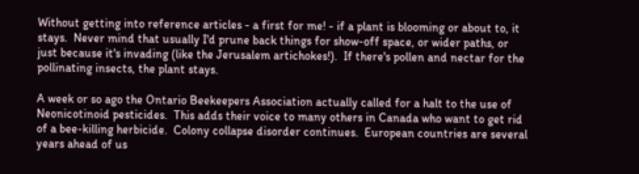Without getting into reference articles - a first for me! - if a plant is blooming or about to, it stays.  Never mind that usually I'd prune back things for show-off space, or wider paths, or just because it's invading (like the Jerusalem artichokes!).  If there's pollen and nectar for the pollinating insects, the plant stays.

A week or so ago the Ontario Beekeepers Association actually called for a halt to the use of Neonicotinoid pesticides.  This adds their voice to many others in Canada who want to get rid of a bee-killing herbicide.  Colony collapse disorder continues.  European countries are several years ahead of us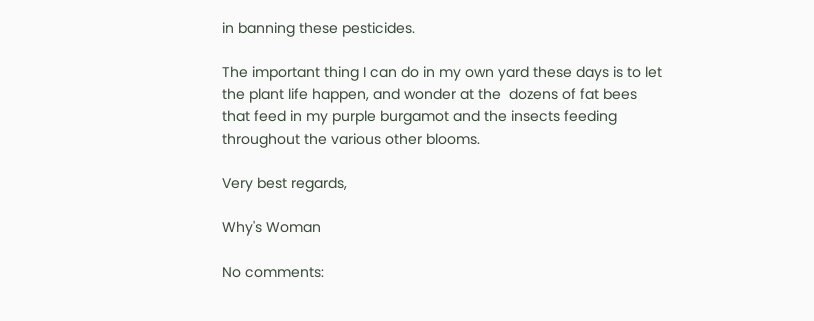in banning these pesticides.

The important thing I can do in my own yard these days is to let the plant life happen, and wonder at the  dozens of fat bees that feed in my purple burgamot and the insects feeding throughout the various other blooms.

Very best regards,

Why's Woman

No comments: